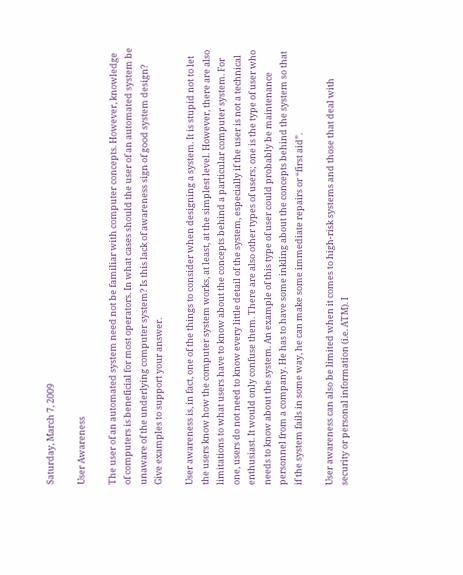Saturday, March 7, 2009

User Awareness

The user of an automated system need not be familiar with computer concepts. However, knowledge of computers is beneficial for most operators. In what cases should the user of an automated system be unaware of the underlying computer system? Is this lack of awareness sign of good system design? Give examples to support your answer.

User awareness is, in fact, one of the things to consider when designing a system. It is stupid not to let the users know how the computer system works, at least, at the simplest level. However, there are also limitations to what users have to know about the concepts behind a particular computer system. For one, users do not need to know every little detail of the system, especially if the user is not a technical enthusiast. It would only confuse them. There are also other types of users; one is the type of user who needs to know about the system. An example of this type of user could probably be maintenance personnel from a company. He has to have some inkling about the concepts behind the system so that if the system fails in some way, he can make some immediate repairs or “first aid”.

User awareness can also be limited when it comes to high-risk systems and those that deal with security or personal information (i.e. ATM). I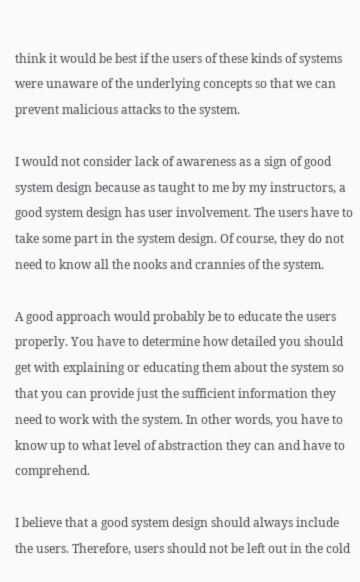think it would be best if the users of these kinds of systems were unaware of the underlying concepts so that we can prevent malicious attacks to the system.

I would not consider lack of awareness as a sign of good system design because as taught to me by my instructors, a good system design has user involvement. The users have to take some part in the system design. Of course, they do not need to know all the nooks and crannies of the system.

A good approach would probably be to educate the users properly. You have to determine how detailed you should get with explaining or educating them about the system so that you can provide just the sufficient information they need to work with the system. In other words, you have to know up to what level of abstraction they can and have to comprehend.

I believe that a good system design should always include the users. Therefore, users should not be left out in the cold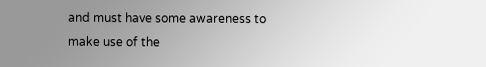and must have some awareness to make use of the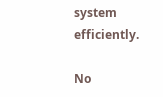system efficiently.

No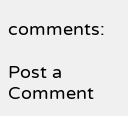comments:

Post a Comment